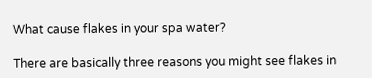What cause flakes in your spa water?

There are basically three reasons you might see flakes in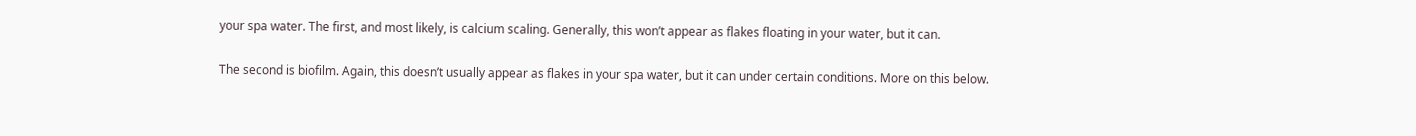your spa water. The first, and most likely, is calcium scaling. Generally, this won’t appear as flakes floating in your water, but it can.

The second is biofilm. Again, this doesn’t usually appear as flakes in your spa water, but it can under certain conditions. More on this below.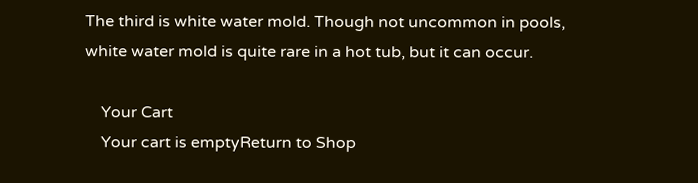The third is white water mold. Though not uncommon in pools, white water mold is quite rare in a hot tub, but it can occur.

    Your Cart
    Your cart is emptyReturn to Shop